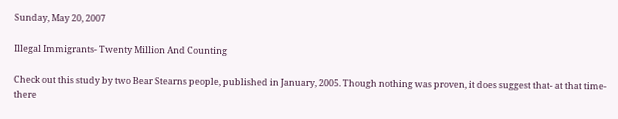Sunday, May 20, 2007

Illegal Immigrants- Twenty Million And Counting

Check out this study by two Bear Stearns people, published in January, 2005. Though nothing was proven, it does suggest that- at that time- there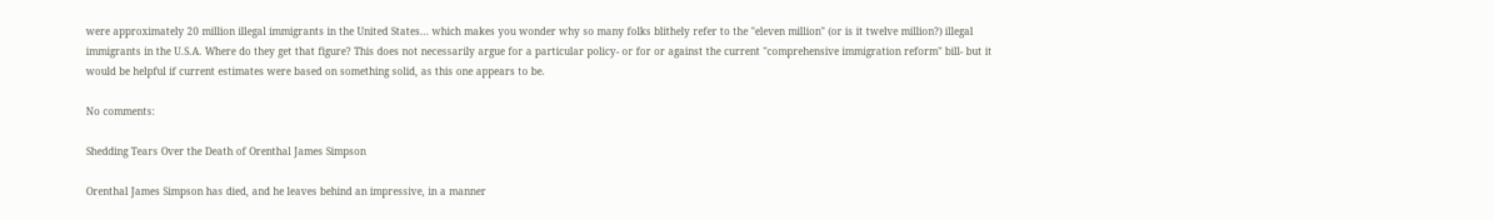were approximately 20 million illegal immigrants in the United States... which makes you wonder why so many folks blithely refer to the "eleven million" (or is it twelve million?) illegal immigrants in the U.S.A. Where do they get that figure? This does not necessarily argue for a particular policy- or for or against the current "comprehensive immigration reform" bill- but it would be helpful if current estimates were based on something solid, as this one appears to be.

No comments:

Shedding Tears Over the Death of Orenthal James Simpson

Orenthal James Simpson has died, and he leaves behind an impressive, in a manner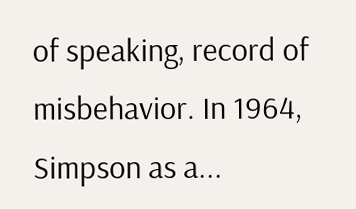of speaking, record of misbehavior. In 1964, Simpson as a...